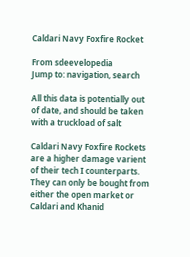Caldari Navy Foxfire Rocket

From sdeevelopedia
Jump to: navigation, search

All this data is potentially out of date, and should be taken with a truckload of salt

Caldari Navy Foxfire Rockets are a higher damage varient of their tech I counterparts. They can only be bought from either the open market or Caldari and Khanid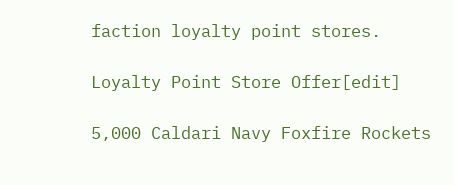faction loyalty point stores.

Loyalty Point Store Offer[edit]

5,000 Caldari Navy Foxfire Rockets